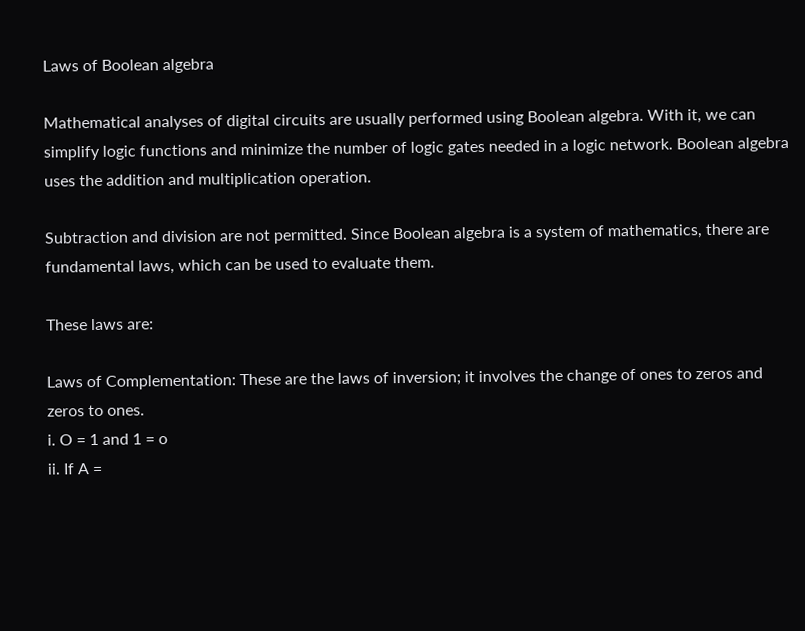Laws of Boolean algebra

Mathematical analyses of digital circuits are usually performed using Boolean algebra. With it, we can simplify logic functions and minimize the number of logic gates needed in a logic network. Boolean algebra uses the addition and multiplication operation.

Subtraction and division are not permitted. Since Boolean algebra is a system of mathematics, there are fundamental laws, which can be used to evaluate them.

These laws are:

Laws of Complementation: These are the laws of inversion; it involves the change of ones to zeros and zeros to ones.
i. O = 1 and 1 = o
ii. If A =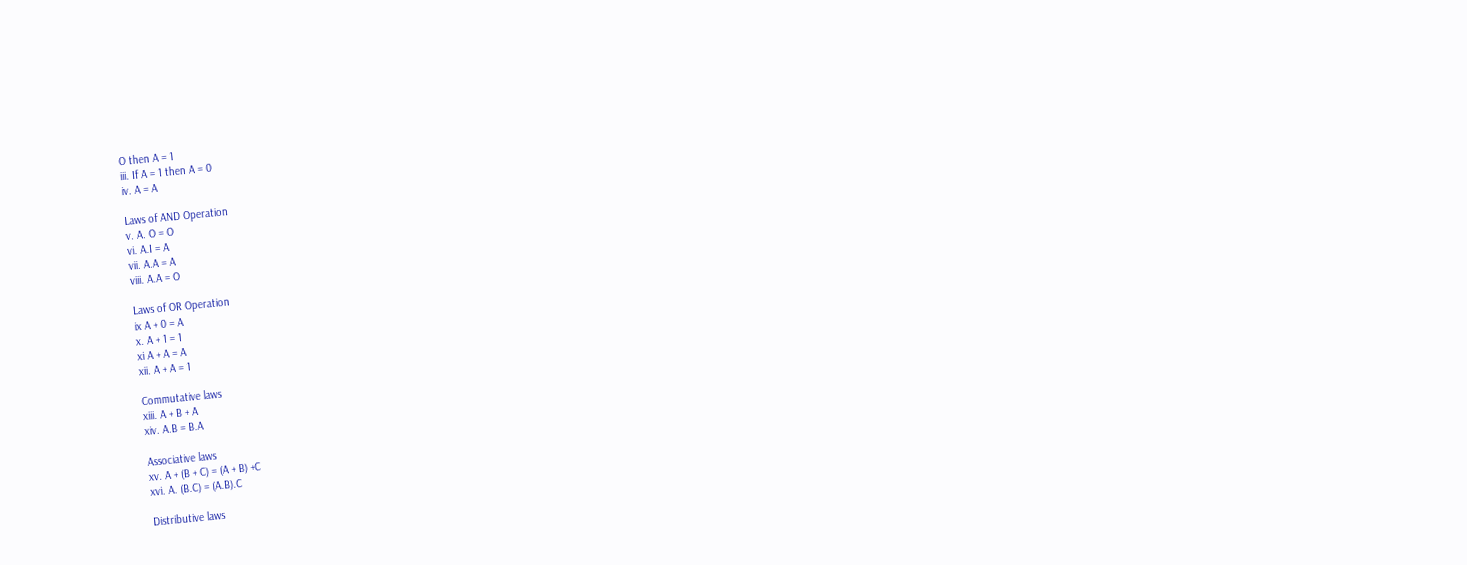O then A = 1
iii. If A = 1 then A = 0
iv. A = A

Laws of AND Operation
v. A. O = O
vi. A.I = A
vii. A.A = A
viii. A.A = O

Laws of OR Operation
ix A + 0 = A
x. A + 1 = 1
xi A + A = A
xii. A + A = 1

Commutative laws
xiii. A + B + A
xiv. A.B = B.A

Associative laws
xv. A + (B + C) = (A + B) +C
xvi. A. (B.C) = (A.B).C

Distributive laws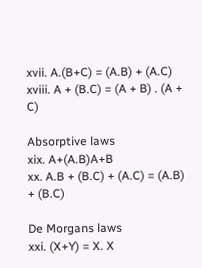xvii. A.(B+C) = (A.B) + (A.C)
xviii. A + (B.C) = (A + B) . (A + C)

Absorptive laws
xix. A+(A.B)A+B
xx. A.B + (B.C) + (A.C) = (A.B) + (B.C)

De Morgans laws
xxi. (X+Y) = X. X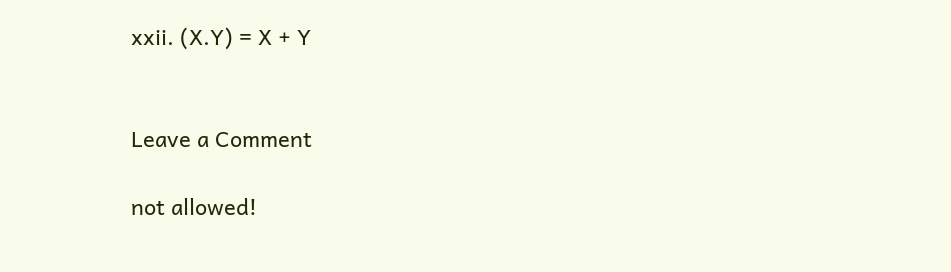xxii. (X.Y) = X + Y


Leave a Comment

not allowed!